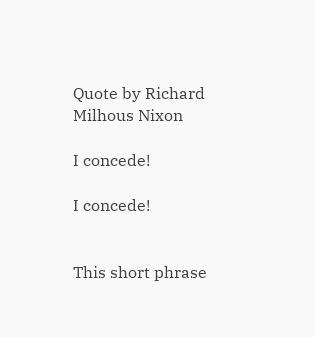Quote by Richard Milhous Nixon

I concede!

I concede!


This short phrase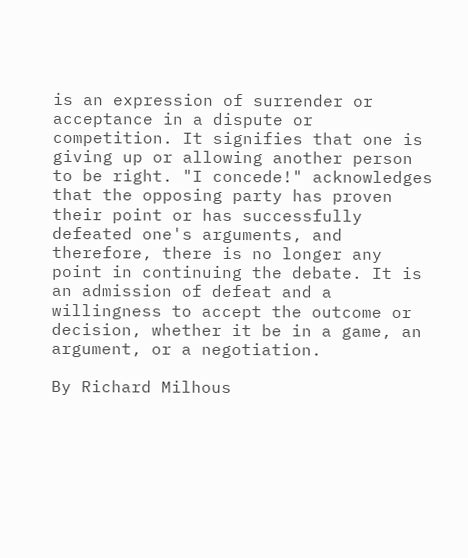is an expression of surrender or acceptance in a dispute or competition. It signifies that one is giving up or allowing another person to be right. "I concede!" acknowledges that the opposing party has proven their point or has successfully defeated one's arguments, and therefore, there is no longer any point in continuing the debate. It is an admission of defeat and a willingness to accept the outcome or decision, whether it be in a game, an argument, or a negotiation.

By Richard Milhous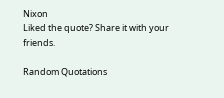Nixon
Liked the quote? Share it with your friends.

Random Quotations